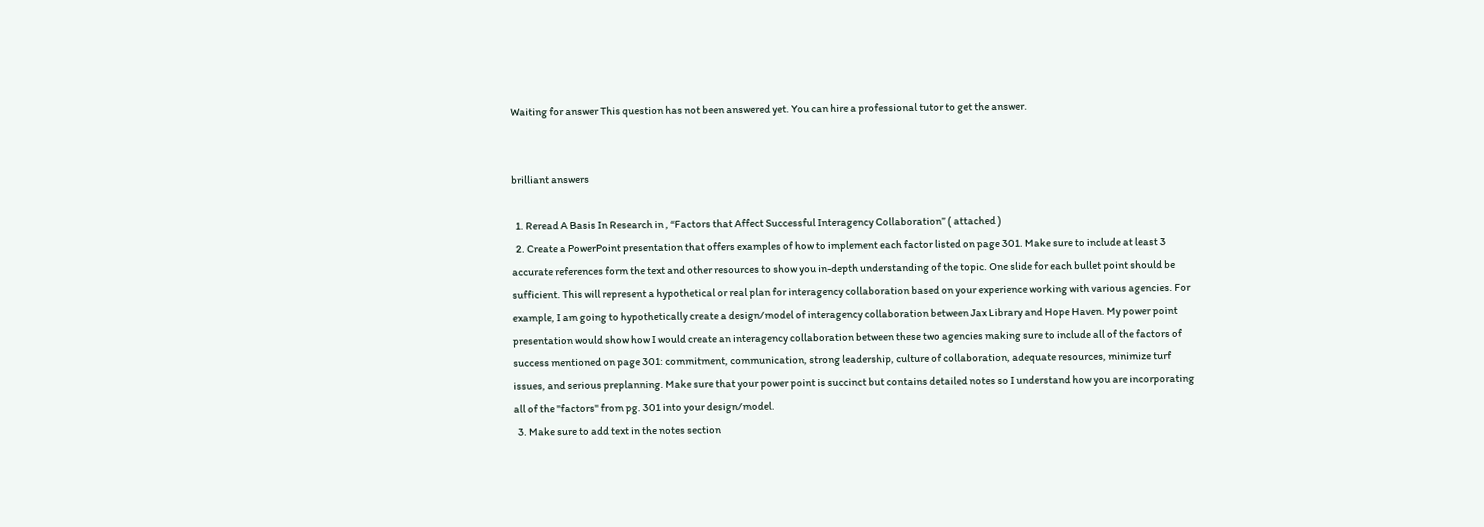Waiting for answer This question has not been answered yet. You can hire a professional tutor to get the answer.


brilliant answers

  1. Reread A Basis In Research in , “Factors that Affect Successful Interagency Collaboration” ( attached )
  2. Create a PowerPoint presentation that offers examples of how to implement each factor listed on page 301. Make sure to include at least 3 accurate references form the text and other resources to show you in-depth understanding of the topic. One slide for each bullet point should be sufficient. This will represent a hypothetical or real plan for interagency collaboration based on your experience working with various agencies. For example, I am going to hypothetically create a design/model of interagency collaboration between Jax Library and Hope Haven. My power point presentation would show how I would create an interagency collaboration between these two agencies making sure to include all of the factors of success mentioned on page 301: commitment, communication, strong leadership, culture of collaboration, adequate resources, minimize turf issues, and serious preplanning. Make sure that your power point is succinct but contains detailed notes so I understand how you are incorporating all of the "factors" from pg. 301 into your design/model.
  3. Make sure to add text in the notes section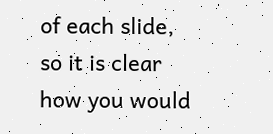of each slide, so it is clear how you would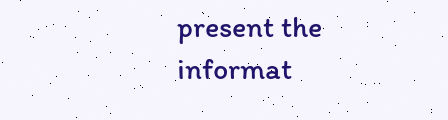present the informat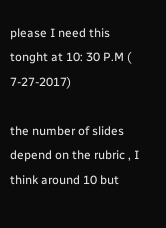please I need this tonght at 10: 30 P.M ( 7-27-2017)

the number of slides depend on the rubric , I think around 10 but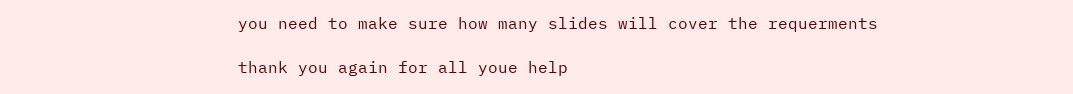you need to make sure how many slides will cover the requerments

thank you again for all youe help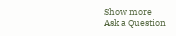Show more
Ask a Question